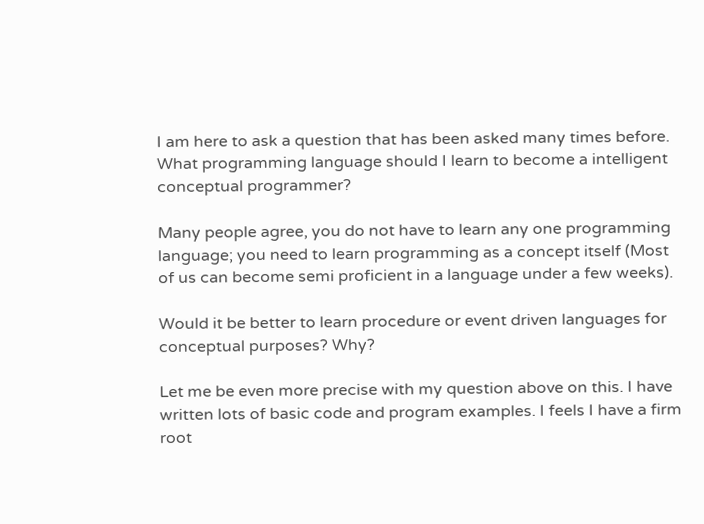I am here to ask a question that has been asked many times before. What programming language should I learn to become a intelligent conceptual programmer?

Many people agree, you do not have to learn any one programming language; you need to learn programming as a concept itself (Most of us can become semi proficient in a language under a few weeks).

Would it be better to learn procedure or event driven languages for conceptual purposes? Why?

Let me be even more precise with my question above on this. I have written lots of basic code and program examples. I feels I have a firm root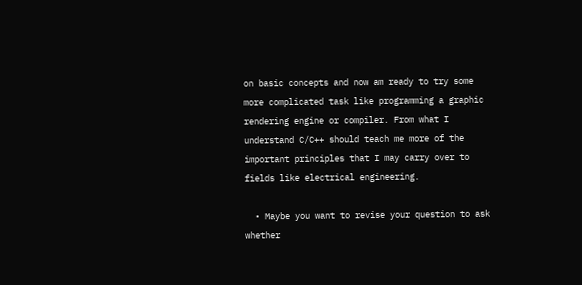on basic concepts and now am ready to try some more complicated task like programming a graphic rendering engine or compiler. From what I understand C/C++ should teach me more of the important principles that I may carry over to fields like electrical engineering.

  • Maybe you want to revise your question to ask whether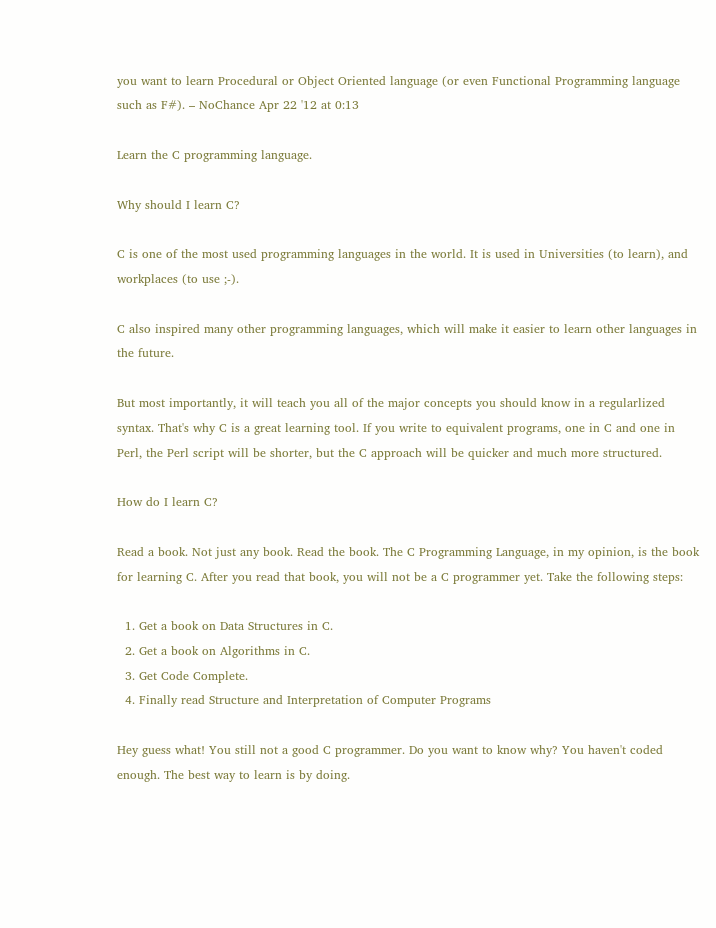you want to learn Procedural or Object Oriented language (or even Functional Programming language such as F#). – NoChance Apr 22 '12 at 0:13

Learn the C programming language.

Why should I learn C?

C is one of the most used programming languages in the world. It is used in Universities (to learn), and workplaces (to use ;-).

C also inspired many other programming languages, which will make it easier to learn other languages in the future.

But most importantly, it will teach you all of the major concepts you should know in a regularlized syntax. That's why C is a great learning tool. If you write to equivalent programs, one in C and one in Perl, the Perl script will be shorter, but the C approach will be quicker and much more structured.

How do I learn C?

Read a book. Not just any book. Read the book. The C Programming Language, in my opinion, is the book for learning C. After you read that book, you will not be a C programmer yet. Take the following steps:

  1. Get a book on Data Structures in C.
  2. Get a book on Algorithms in C.
  3. Get Code Complete.
  4. Finally read Structure and Interpretation of Computer Programs

Hey guess what! You still not a good C programmer. Do you want to know why? You haven't coded enough. The best way to learn is by doing.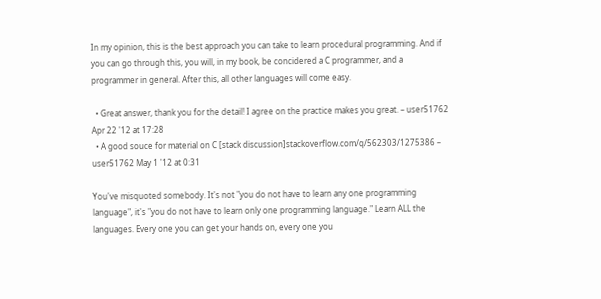In my opinion, this is the best approach you can take to learn procedural programming. And if you can go through this, you will, in my book, be concidered a C programmer, and a programmer in general. After this, all other languages will come easy.

  • Great answer, thank you for the detail! I agree on the practice makes you great. – user51762 Apr 22 '12 at 17:28
  • A good souce for material on C [stack discussion]stackoverflow.com/q/562303/1275386 – user51762 May 1 '12 at 0:31

You've misquoted somebody. It's not "you do not have to learn any one programming language", it's "you do not have to learn only one programming language." Learn ALL the languages. Every one you can get your hands on, every one you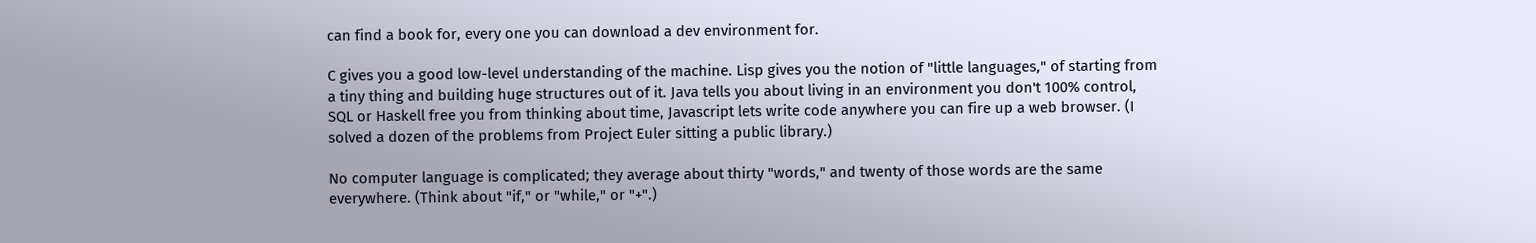can find a book for, every one you can download a dev environment for.

C gives you a good low-level understanding of the machine. Lisp gives you the notion of "little languages," of starting from a tiny thing and building huge structures out of it. Java tells you about living in an environment you don't 100% control, SQL or Haskell free you from thinking about time, Javascript lets write code anywhere you can fire up a web browser. (I solved a dozen of the problems from Project Euler sitting a public library.)

No computer language is complicated; they average about thirty "words," and twenty of those words are the same everywhere. (Think about "if," or "while," or "+".)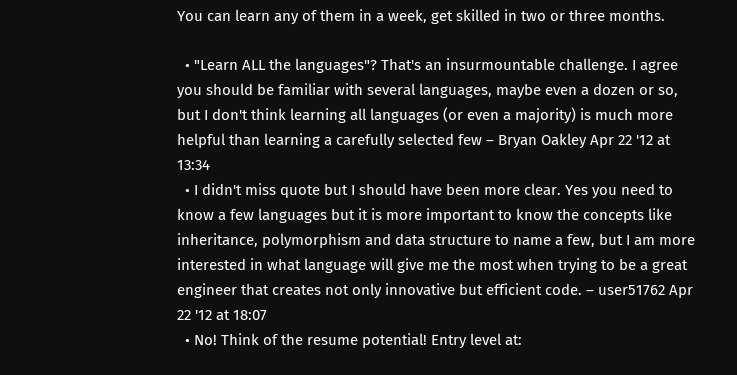You can learn any of them in a week, get skilled in two or three months.

  • "Learn ALL the languages"? That's an insurmountable challenge. I agree you should be familiar with several languages, maybe even a dozen or so, but I don't think learning all languages (or even a majority) is much more helpful than learning a carefully selected few – Bryan Oakley Apr 22 '12 at 13:34
  • I didn't miss quote but I should have been more clear. Yes you need to know a few languages but it is more important to know the concepts like inheritance, polymorphism and data structure to name a few, but I am more interested in what language will give me the most when trying to be a great engineer that creates not only innovative but efficient code. – user51762 Apr 22 '12 at 18:07
  • No! Think of the resume potential! Entry level at: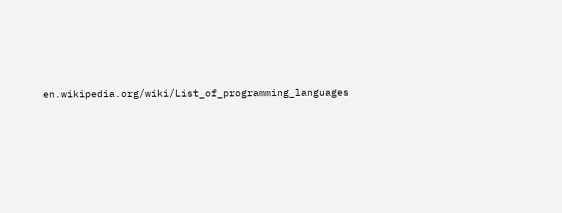en.wikipedia.org/wiki/List_of_programming_languages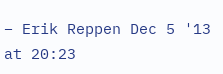– Erik Reppen Dec 5 '13 at 20:23